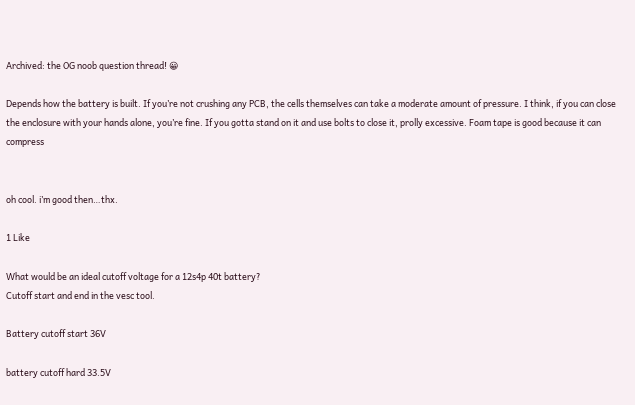Archived: the OG noob question thread! 😀

Depends how the battery is built. If you’re not crushing any PCB, the cells themselves can take a moderate amount of pressure. I think, if you can close the enclosure with your hands alone, you’re fine. If you gotta stand on it and use bolts to close it, prolly excessive. Foam tape is good because it can compress


oh cool. i’m good then…thx.

1 Like

What would be an ideal cutoff voltage for a 12s4p 40t battery?
Cutoff start and end in the vesc tool.

Battery cutoff start 36V

battery cutoff hard 33.5V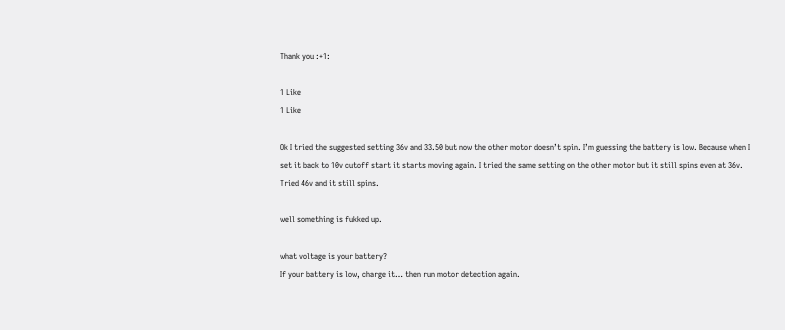Thank you :+1:

1 Like
1 Like

Ok I tried the suggested setting 36v and 33.50 but now the other motor doesn’t spin. I’m guessing the battery is low. Because when I set it back to 10v cutoff start it starts moving again. I tried the same setting on the other motor but it still spins even at 36v. Tried 46v and it still spins.

well something is fukked up.

what voltage is your battery?
If your battery is low, charge it… then run motor detection again.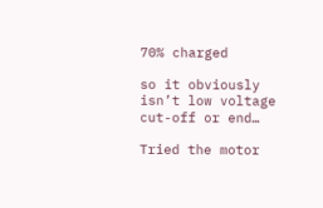70% charged

so it obviously isn’t low voltage cut-off or end…

Tried the motor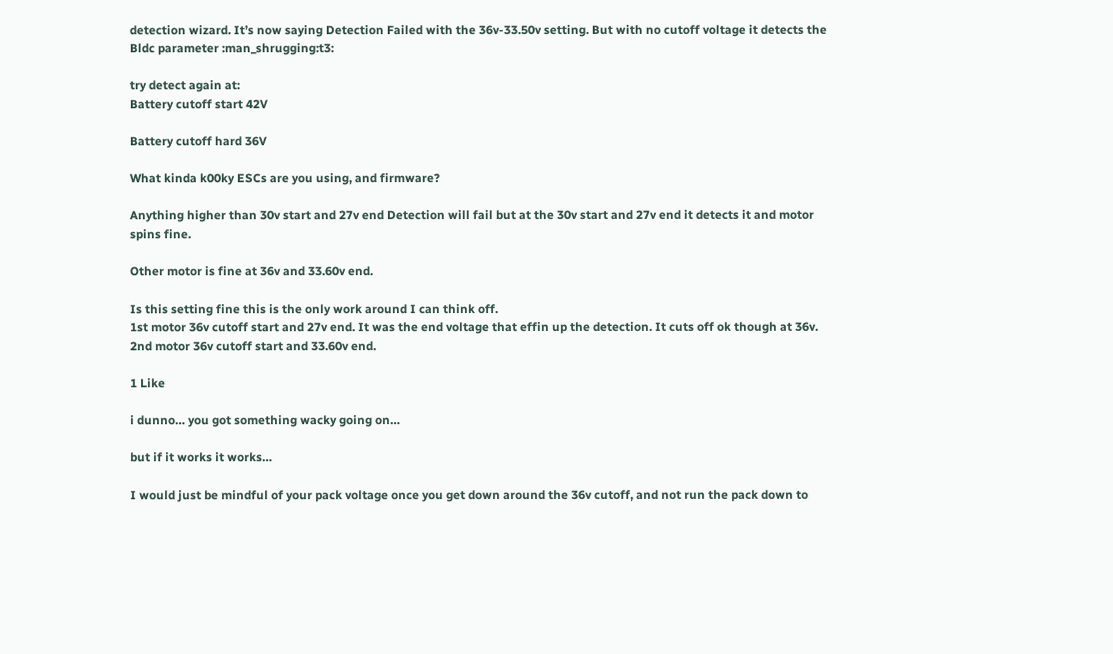detection wizard. It’s now saying Detection Failed with the 36v-33.50v setting. But with no cutoff voltage it detects the Bldc parameter :man_shrugging:t3:

try detect again at:
Battery cutoff start 42V

Battery cutoff hard 36V

What kinda k00ky ESCs are you using, and firmware?

Anything higher than 30v start and 27v end Detection will fail but at the 30v start and 27v end it detects it and motor spins fine.

Other motor is fine at 36v and 33.60v end.

Is this setting fine this is the only work around I can think off.
1st motor 36v cutoff start and 27v end. It was the end voltage that effin up the detection. It cuts off ok though at 36v.
2nd motor 36v cutoff start and 33.60v end.

1 Like

i dunno… you got something wacky going on…

but if it works it works…

I would just be mindful of your pack voltage once you get down around the 36v cutoff, and not run the pack down to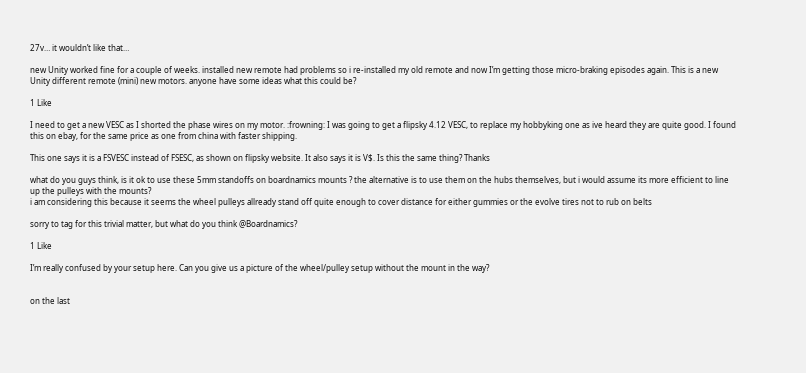27v… it wouldn’t like that…

new Unity worked fine for a couple of weeks. installed new remote had problems so i re-installed my old remote and now I’m getting those micro-braking episodes again. This is a new Unity different remote (mini) new motors. anyone have some ideas what this could be?

1 Like

I need to get a new VESC as I shorted the phase wires on my motor. :frowning: I was going to get a flipsky 4.12 VESC, to replace my hobbyking one as ive heard they are quite good. I found this on ebay, for the same price as one from china with faster shipping.

This one says it is a FSVESC instead of FSESC, as shown on flipsky website. It also says it is V$. Is this the same thing? Thanks

what do you guys think, is it ok to use these 5mm standoffs on boardnamics mounts ? the alternative is to use them on the hubs themselves, but i would assume its more efficient to line up the pulleys with the mounts?
i am considering this because it seems the wheel pulleys allready stand off quite enough to cover distance for either gummies or the evolve tires not to rub on belts

sorry to tag for this trivial matter, but what do you think @Boardnamics?

1 Like

I’m really confused by your setup here. Can you give us a picture of the wheel/pulley setup without the mount in the way?


on the last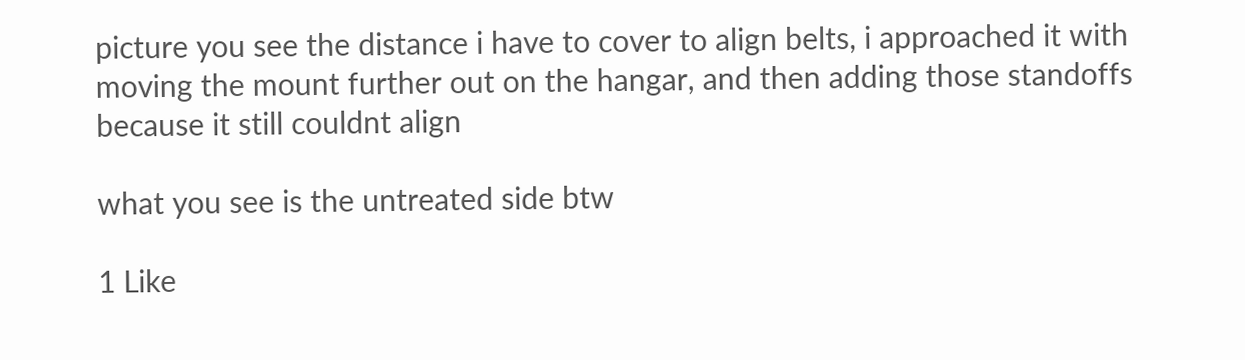picture you see the distance i have to cover to align belts, i approached it with moving the mount further out on the hangar, and then adding those standoffs because it still couldnt align

what you see is the untreated side btw

1 Like